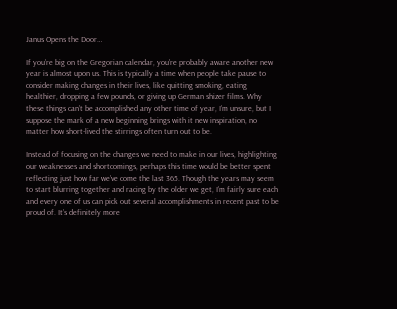Janus Opens the Door…

If you’re big on the Gregorian calendar, you’re probably aware another new year is almost upon us. This is typically a time when people take pause to consider making changes in their lives, like quitting smoking, eating healthier, dropping a few pounds, or giving up German shizer films. Why these things can’t be accomplished any other time of year, I’m unsure, but I suppose the mark of a new beginning brings with it new inspiration, no matter how short-lived the stirrings often turn out to be.

Instead of focusing on the changes we need to make in our lives, highlighting our weaknesses and shortcomings, perhaps this time would be better spent reflecting just how far we’ve come the last 365. Though the years may seem to start blurring together and racing by the older we get, I’m fairly sure each and every one of us can pick out several accomplishments in recent past to be proud of. It’s definitely more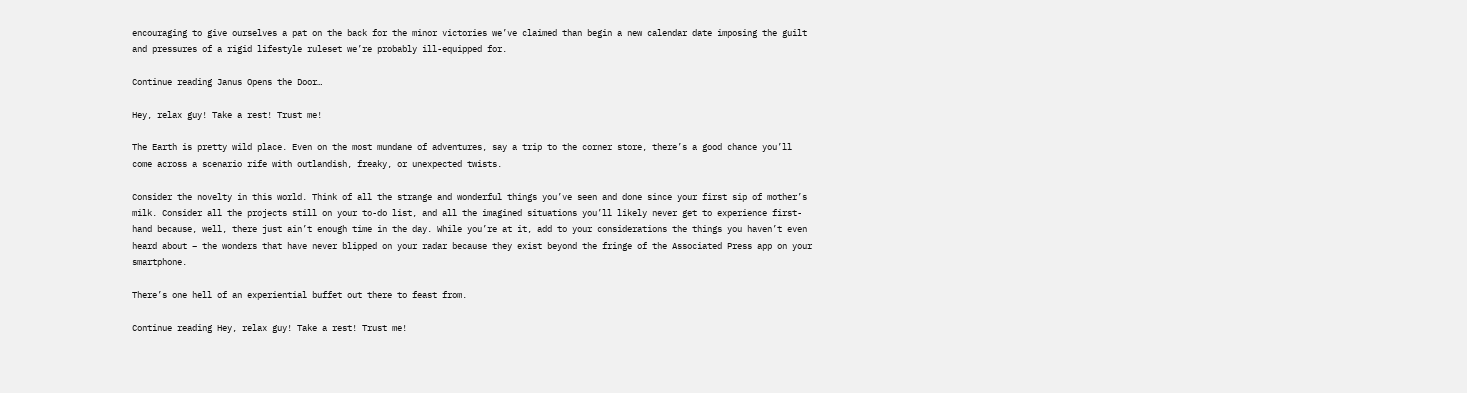encouraging to give ourselves a pat on the back for the minor victories we’ve claimed than begin a new calendar date imposing the guilt and pressures of a rigid lifestyle ruleset we’re probably ill-equipped for.

Continue reading Janus Opens the Door…

Hey, relax guy! Take a rest! Trust me!

The Earth is pretty wild place. Even on the most mundane of adventures, say a trip to the corner store, there’s a good chance you’ll come across a scenario rife with outlandish, freaky, or unexpected twists.

Consider the novelty in this world. Think of all the strange and wonderful things you’ve seen and done since your first sip of mother’s milk. Consider all the projects still on your to-do list, and all the imagined situations you’ll likely never get to experience first-hand because, well, there just ain’t enough time in the day. While you’re at it, add to your considerations the things you haven’t even heard about – the wonders that have never blipped on your radar because they exist beyond the fringe of the Associated Press app on your smartphone.

There’s one hell of an experiential buffet out there to feast from.

Continue reading Hey, relax guy! Take a rest! Trust me!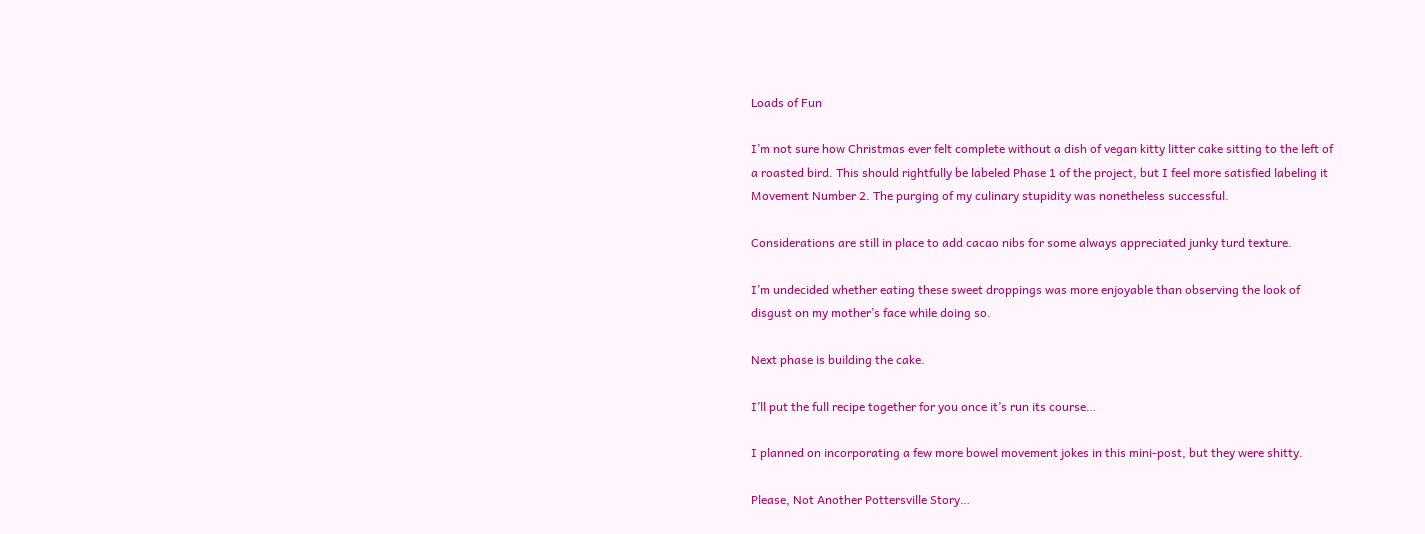Loads of Fun

I’m not sure how Christmas ever felt complete without a dish of vegan kitty litter cake sitting to the left of a roasted bird. This should rightfully be labeled Phase 1 of the project, but I feel more satisfied labeling it Movement Number 2. The purging of my culinary stupidity was nonetheless successful.

Considerations are still in place to add cacao nibs for some always appreciated junky turd texture.

I’m undecided whether eating these sweet droppings was more enjoyable than observing the look of disgust on my mother’s face while doing so.

Next phase is building the cake.

I’ll put the full recipe together for you once it’s run its course…

I planned on incorporating a few more bowel movement jokes in this mini-post, but they were shitty.

Please, Not Another Pottersville Story…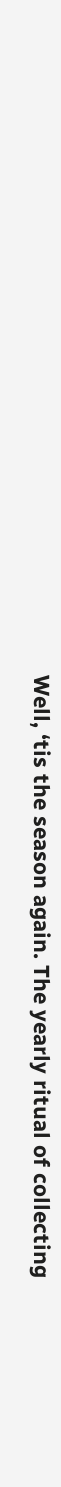Well, ‘tis the season again. The yearly ritual of collecting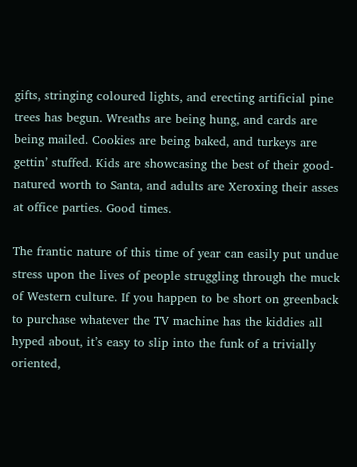gifts, stringing coloured lights, and erecting artificial pine trees has begun. Wreaths are being hung, and cards are being mailed. Cookies are being baked, and turkeys are gettin’ stuffed. Kids are showcasing the best of their good-natured worth to Santa, and adults are Xeroxing their asses at office parties. Good times.

The frantic nature of this time of year can easily put undue stress upon the lives of people struggling through the muck of Western culture. If you happen to be short on greenback to purchase whatever the TV machine has the kiddies all hyped about, it’s easy to slip into the funk of a trivially oriented,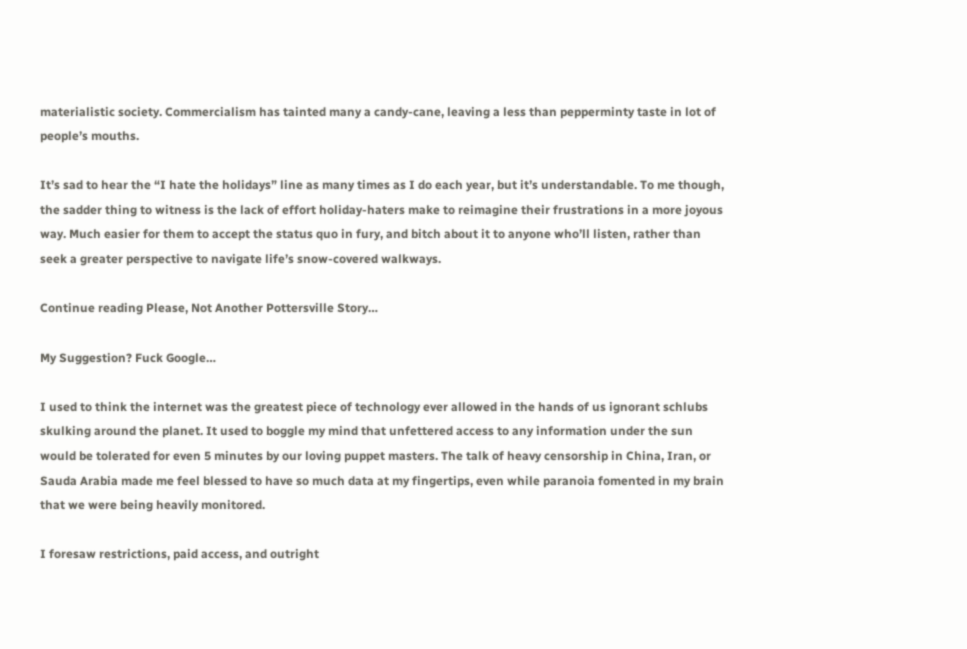materialistic society. Commercialism has tainted many a candy-cane, leaving a less than pepperminty taste in lot of people’s mouths.

It’s sad to hear the “I hate the holidays” line as many times as I do each year, but it’s understandable. To me though, the sadder thing to witness is the lack of effort holiday-haters make to reimagine their frustrations in a more joyous way. Much easier for them to accept the status quo in fury, and bitch about it to anyone who’ll listen, rather than seek a greater perspective to navigate life’s snow-covered walkways.

Continue reading Please, Not Another Pottersville Story…

My Suggestion? Fuck Google…

I used to think the internet was the greatest piece of technology ever allowed in the hands of us ignorant schlubs skulking around the planet. It used to boggle my mind that unfettered access to any information under the sun would be tolerated for even 5 minutes by our loving puppet masters. The talk of heavy censorship in China, Iran, or Sauda Arabia made me feel blessed to have so much data at my fingertips, even while paranoia fomented in my brain that we were being heavily monitored.

I foresaw restrictions, paid access, and outright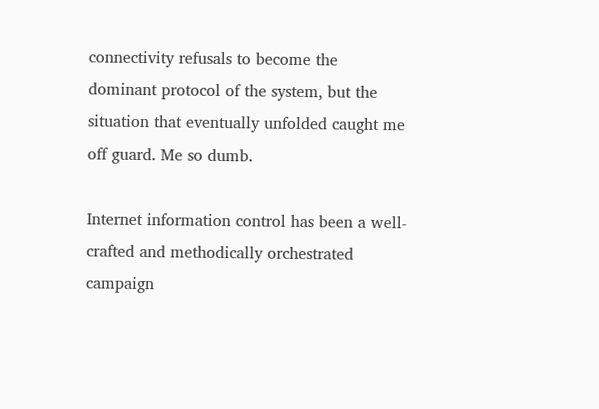connectivity refusals to become the dominant protocol of the system, but the situation that eventually unfolded caught me off guard. Me so dumb.

Internet information control has been a well-crafted and methodically orchestrated campaign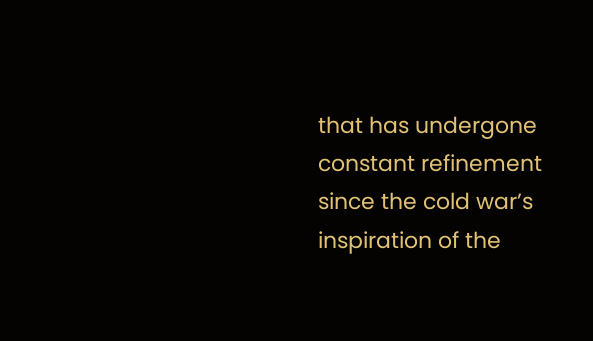that has undergone constant refinement since the cold war’s inspiration of the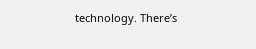technology. There’s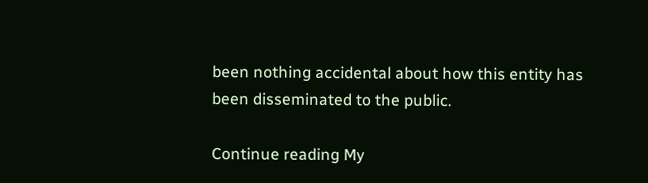been nothing accidental about how this entity has been disseminated to the public.

Continue reading My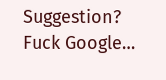Suggestion? Fuck Google…